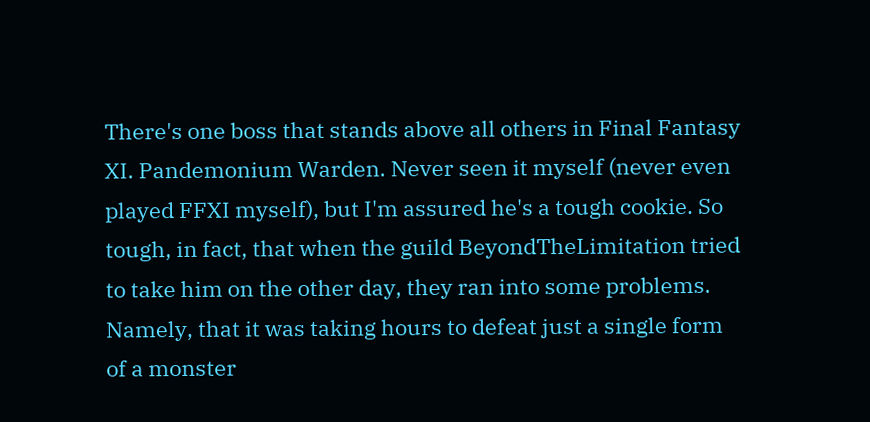There's one boss that stands above all others in Final Fantasy XI. Pandemonium Warden. Never seen it myself (never even played FFXI myself), but I'm assured he's a tough cookie. So tough, in fact, that when the guild BeyondTheLimitation tried to take him on the other day, they ran into some problems. Namely, that it was taking hours to defeat just a single form of a monster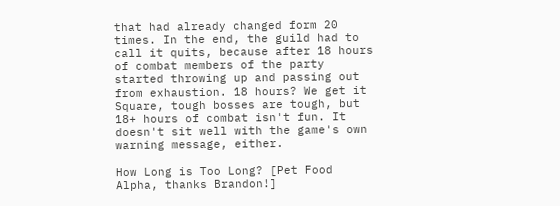that had already changed form 20 times. In the end, the guild had to call it quits, because after 18 hours of combat members of the party started throwing up and passing out from exhaustion. 18 hours? We get it Square, tough bosses are tough, but 18+ hours of combat isn't fun. It doesn't sit well with the game's own warning message, either.

How Long is Too Long? [Pet Food Alpha, thanks Brandon!]